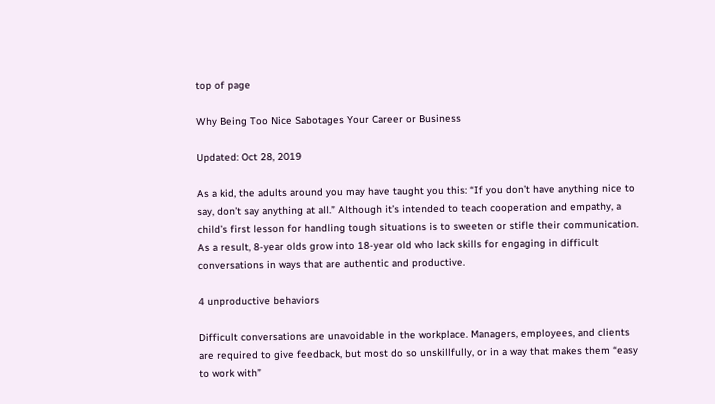top of page

Why Being Too Nice Sabotages Your Career or Business

Updated: Oct 28, 2019

As a kid, the adults around you may have taught you this: “If you don’t have anything nice to say, don’t say anything at all.” Although it’s intended to teach cooperation and empathy, a child’s first lesson for handling tough situations is to sweeten or stifle their communication. As a result, 8-year olds grow into 18-year old who lack skills for engaging in difficult conversations in ways that are authentic and productive.

4 unproductive behaviors

Difficult conversations are unavoidable in the workplace. Managers, employees, and clients are required to give feedback, but most do so unskillfully, or in a way that makes them “easy to work with”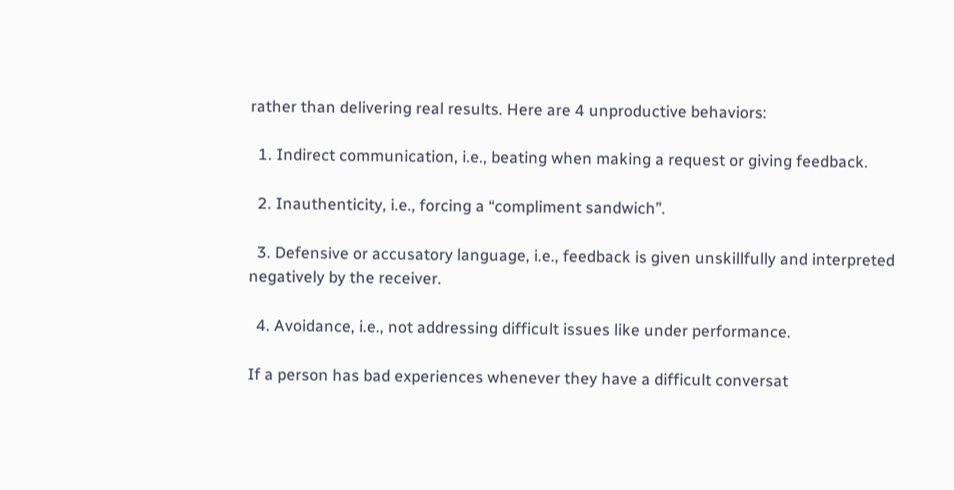rather than delivering real results. Here are 4 unproductive behaviors:

  1. Indirect communication, i.e., beating when making a request or giving feedback.

  2. Inauthenticity, i.e., forcing a “compliment sandwich”.

  3. Defensive or accusatory language, i.e., feedback is given unskillfully and interpreted negatively by the receiver.

  4. Avoidance, i.e., not addressing difficult issues like under performance.

If a person has bad experiences whenever they have a difficult conversat